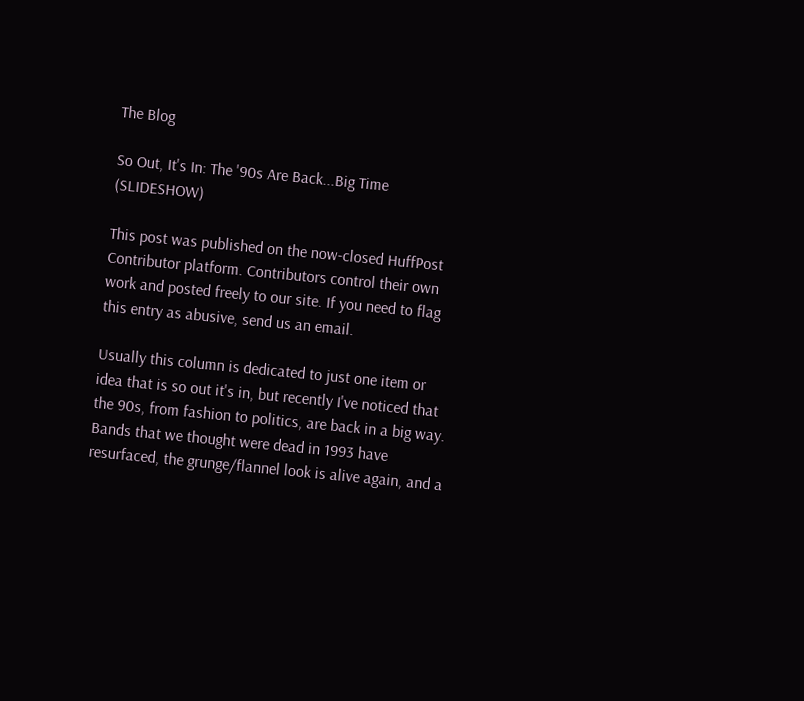The Blog

So Out, It's In: The '90s Are Back...Big Time (SLIDESHOW)

This post was published on the now-closed HuffPost Contributor platform. Contributors control their own work and posted freely to our site. If you need to flag this entry as abusive, send us an email.

Usually this column is dedicated to just one item or idea that is so out it's in, but recently I've noticed that the 90s, from fashion to politics, are back in a big way. Bands that we thought were dead in 1993 have resurfaced, the grunge/flannel look is alive again, and a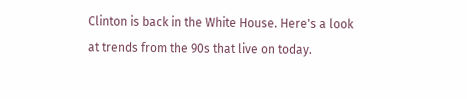Clinton is back in the White House. Here's a look at trends from the 90s that live on today.